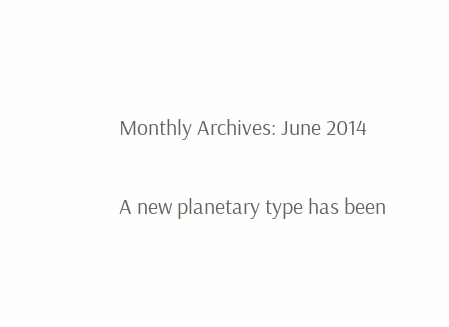Monthly Archives: June 2014

A new planetary type has been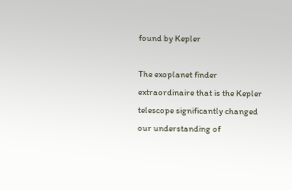found by Kepler

The exoplanet finder extraordinaire that is the Kepler telescope significantly changed our understanding of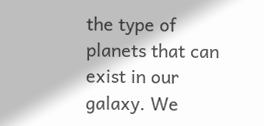the type of planets that can exist in our galaxy. We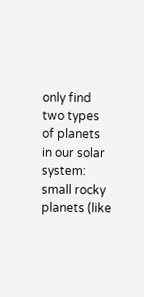only find two types of planets in our solar system: small rocky planets (like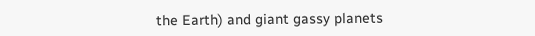the Earth) and giant gassy planets